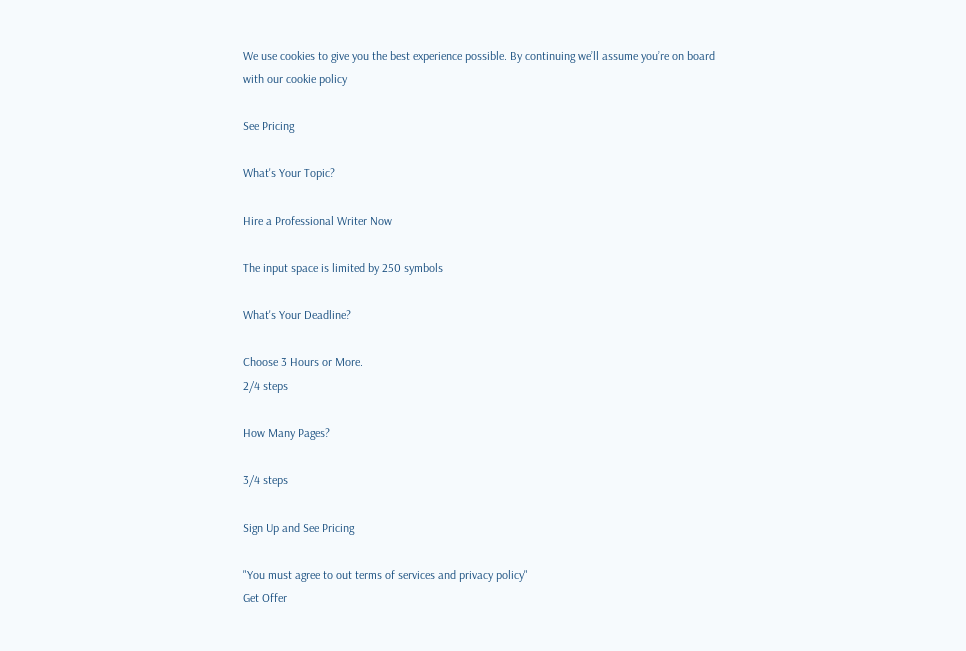We use cookies to give you the best experience possible. By continuing we’ll assume you’re on board with our cookie policy

See Pricing

What's Your Topic?

Hire a Professional Writer Now

The input space is limited by 250 symbols

What's Your Deadline?

Choose 3 Hours or More.
2/4 steps

How Many Pages?

3/4 steps

Sign Up and See Pricing

"You must agree to out terms of services and privacy policy"
Get Offer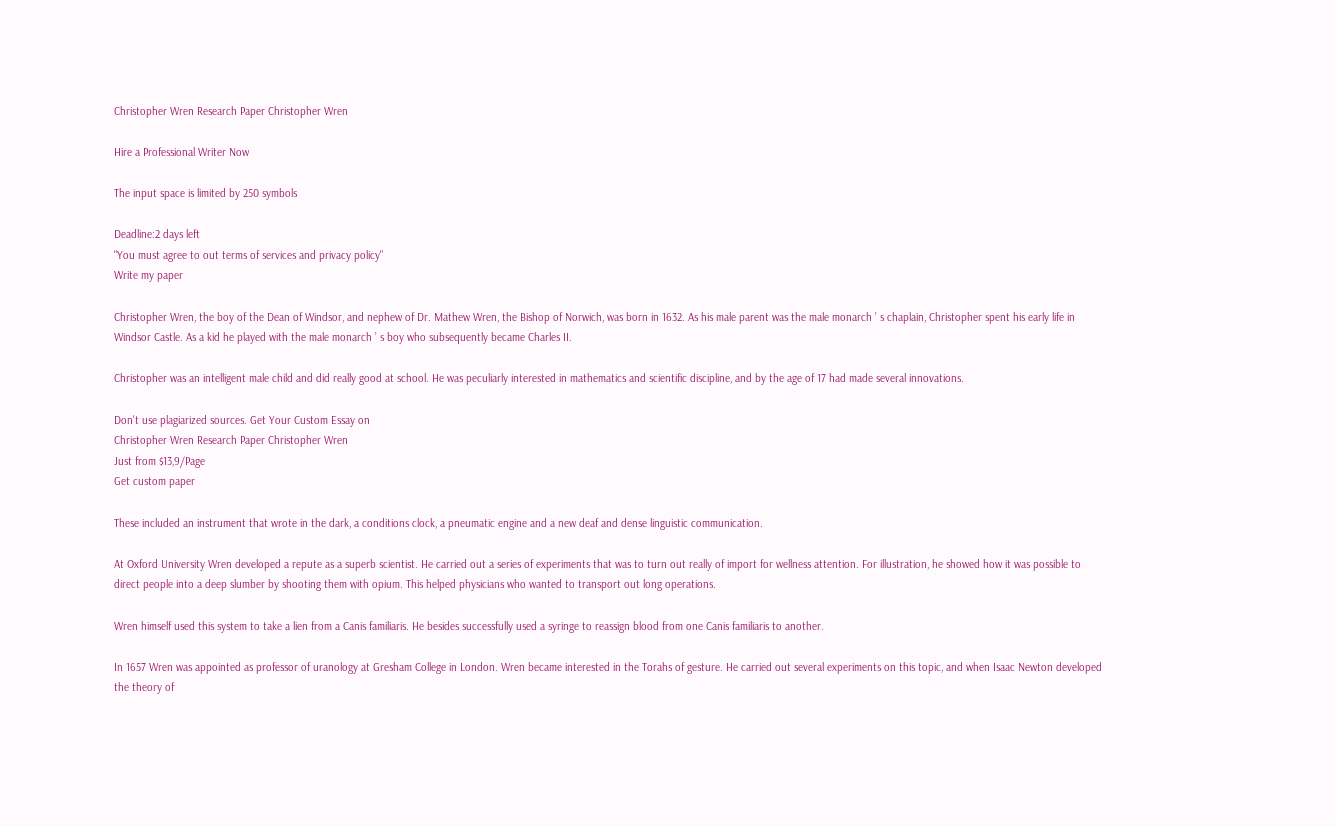Christopher Wren Research Paper Christopher Wren

Hire a Professional Writer Now

The input space is limited by 250 symbols

Deadline:2 days left
"You must agree to out terms of services and privacy policy"
Write my paper

Christopher Wren, the boy of the Dean of Windsor, and nephew of Dr. Mathew Wren, the Bishop of Norwich, was born in 1632. As his male parent was the male monarch ’ s chaplain, Christopher spent his early life in Windsor Castle. As a kid he played with the male monarch ’ s boy who subsequently became Charles II.

Christopher was an intelligent male child and did really good at school. He was peculiarly interested in mathematics and scientific discipline, and by the age of 17 had made several innovations.

Don't use plagiarized sources. Get Your Custom Essay on
Christopher Wren Research Paper Christopher Wren
Just from $13,9/Page
Get custom paper

These included an instrument that wrote in the dark, a conditions clock, a pneumatic engine and a new deaf and dense linguistic communication.

At Oxford University Wren developed a repute as a superb scientist. He carried out a series of experiments that was to turn out really of import for wellness attention. For illustration, he showed how it was possible to direct people into a deep slumber by shooting them with opium. This helped physicians who wanted to transport out long operations.

Wren himself used this system to take a lien from a Canis familiaris. He besides successfully used a syringe to reassign blood from one Canis familiaris to another.

In 1657 Wren was appointed as professor of uranology at Gresham College in London. Wren became interested in the Torahs of gesture. He carried out several experiments on this topic, and when Isaac Newton developed the theory of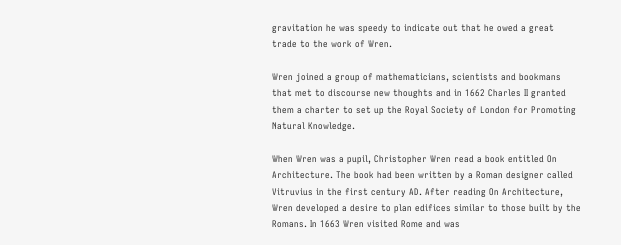gravitation he was speedy to indicate out that he owed a great trade to the work of Wren.

Wren joined a group of mathematicians, scientists and bookmans that met to discourse new thoughts and in 1662 Charles II granted them a charter to set up the Royal Society of London for Promoting Natural Knowledge.

When Wren was a pupil, Christopher Wren read a book entitled On Architecture. The book had been written by a Roman designer called Vitruvius in the first century AD. After reading On Architecture, Wren developed a desire to plan edifices similar to those built by the Romans. In 1663 Wren visited Rome and was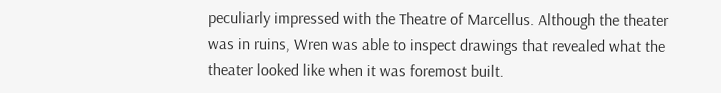peculiarly impressed with the Theatre of Marcellus. Although the theater was in ruins, Wren was able to inspect drawings that revealed what the theater looked like when it was foremost built.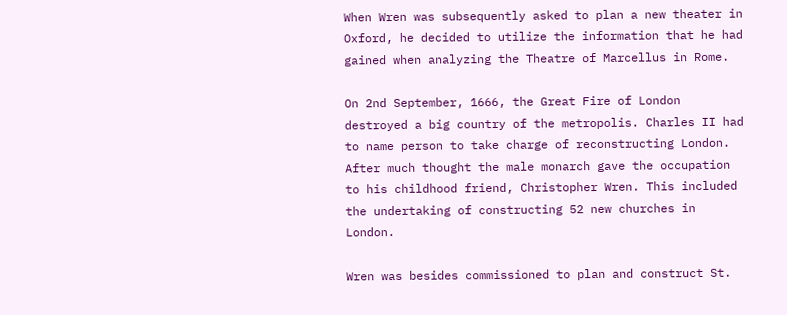When Wren was subsequently asked to plan a new theater in Oxford, he decided to utilize the information that he had gained when analyzing the Theatre of Marcellus in Rome.

On 2nd September, 1666, the Great Fire of London destroyed a big country of the metropolis. Charles II had to name person to take charge of reconstructing London. After much thought the male monarch gave the occupation to his childhood friend, Christopher Wren. This included the undertaking of constructing 52 new churches in London.

Wren was besides commissioned to plan and construct St.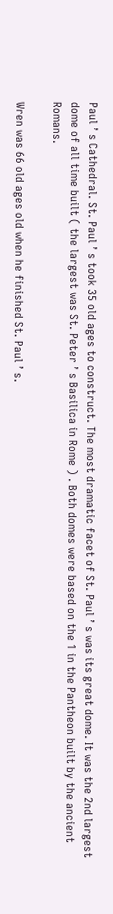Paul ’ s Cathedral. St. Paul ’ s took 35 old ages to construct. The most dramatic facet of St. Paul ’ s was its great dome. It was the 2nd largest dome of all time built ( the largest was St. Peter ’ s Basilica in Rome ) . Both domes were based on the 1 in the Pantheon built by the ancient Romans.

Wren was 66 old ages old when he finished St. Paul ’ s.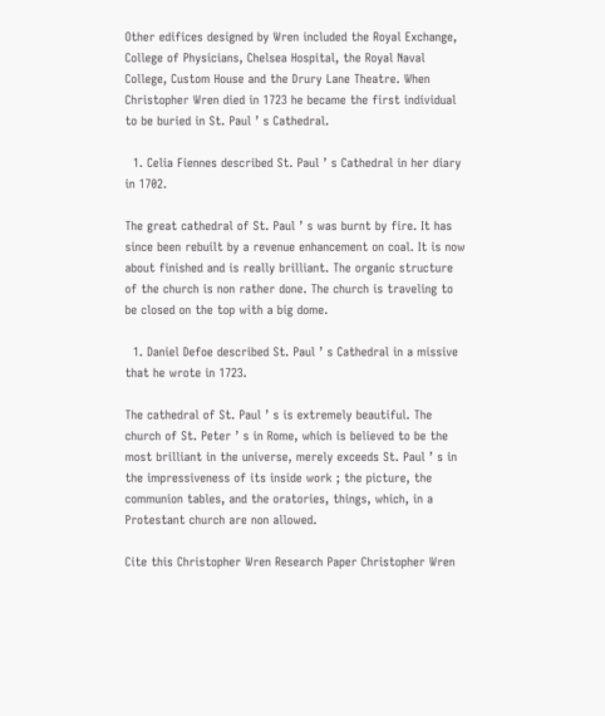Other edifices designed by Wren included the Royal Exchange, College of Physicians, Chelsea Hospital, the Royal Naval College, Custom House and the Drury Lane Theatre. When Christopher Wren died in 1723 he became the first individual to be buried in St. Paul ’ s Cathedral.

  1. Celia Fiennes described St. Paul ’ s Cathedral in her diary in 1702.

The great cathedral of St. Paul ’ s was burnt by fire. It has since been rebuilt by a revenue enhancement on coal. It is now about finished and is really brilliant. The organic structure of the church is non rather done. The church is traveling to be closed on the top with a big dome.

  1. Daniel Defoe described St. Paul ’ s Cathedral in a missive that he wrote in 1723.

The cathedral of St. Paul ’ s is extremely beautiful. The church of St. Peter ’ s in Rome, which is believed to be the most brilliant in the universe, merely exceeds St. Paul ’ s in the impressiveness of its inside work ; the picture, the communion tables, and the oratories, things, which, in a Protestant church are non allowed.

Cite this Christopher Wren Research Paper Christopher Wren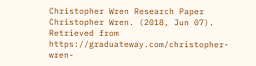Christopher Wren Research Paper Christopher Wren. (2018, Jun 07). Retrieved from https://graduateway.com/christopher-wren-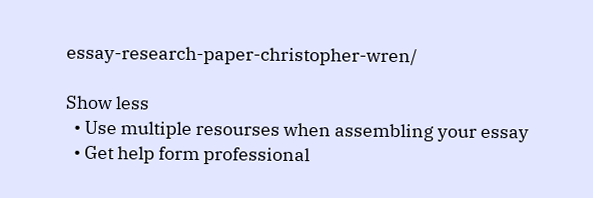essay-research-paper-christopher-wren/

Show less
  • Use multiple resourses when assembling your essay
  • Get help form professional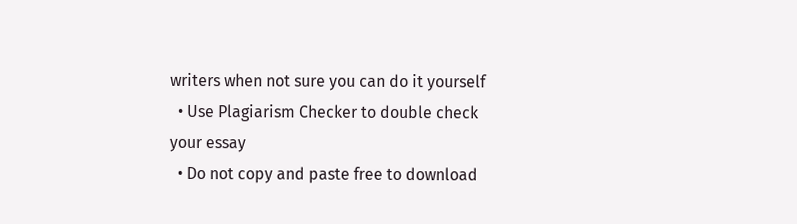writers when not sure you can do it yourself
  • Use Plagiarism Checker to double check your essay
  • Do not copy and paste free to download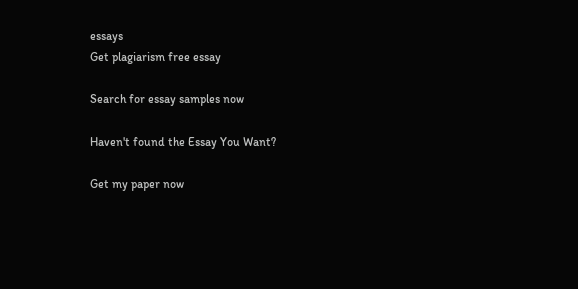essays
Get plagiarism free essay

Search for essay samples now

Haven't found the Essay You Want?

Get my paper now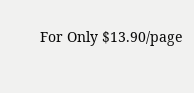For Only $13.90/page